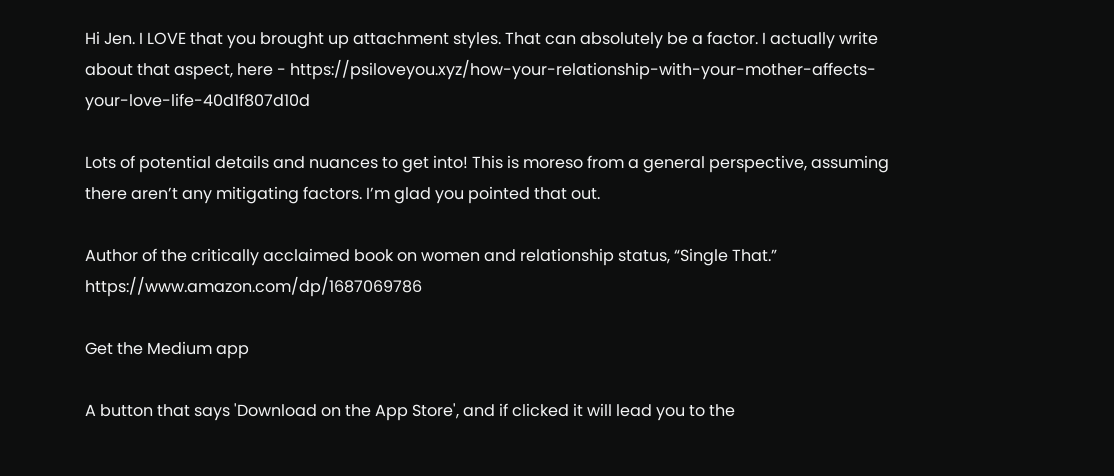Hi Jen. I LOVE that you brought up attachment styles. That can absolutely be a factor. I actually write about that aspect, here - https://psiloveyou.xyz/how-your-relationship-with-your-mother-affects-your-love-life-40d1f807d10d

Lots of potential details and nuances to get into! This is moreso from a general perspective, assuming there aren’t any mitigating factors. I’m glad you pointed that out.

Author of the critically acclaimed book on women and relationship status, “Single That.” https://www.amazon.com/dp/1687069786

Get the Medium app

A button that says 'Download on the App Store', and if clicked it will lead you to the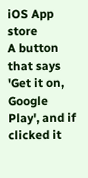iOS App store
A button that says 'Get it on, Google Play', and if clicked it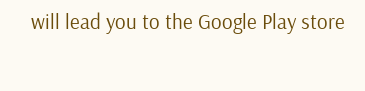will lead you to the Google Play store